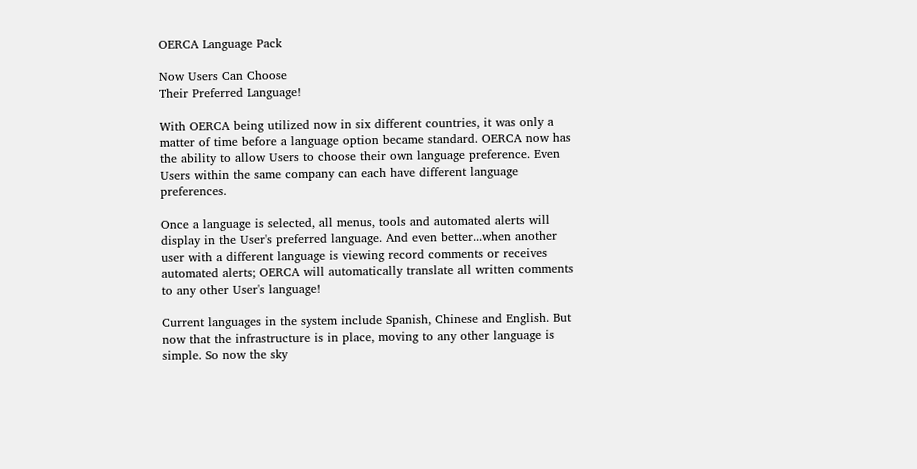OERCA Language Pack

Now Users Can Choose
Their Preferred Language!

With OERCA being utilized now in six different countries, it was only a matter of time before a language option became standard. OERCA now has the ability to allow Users to choose their own language preference. Even Users within the same company can each have different language preferences.

Once a language is selected, all menus, tools and automated alerts will display in the User's preferred language. And even better...when another user with a different language is viewing record comments or receives automated alerts; OERCA will automatically translate all written comments to any other User's language!

Current languages in the system include Spanish, Chinese and English. But now that the infrastructure is in place, moving to any other language is simple. So now the sky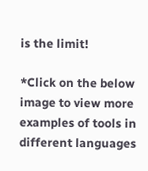is the limit!

*Click on the below image to view more
examples of tools in different languages